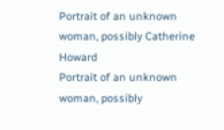Portrait of an unknown woman, possibly Catherine Howard
Portrait of an unknown woman, possibly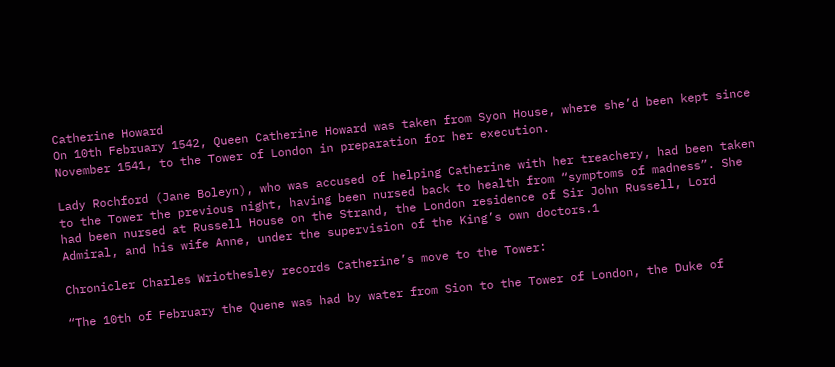Catherine Howard
On 10th February 1542, Queen Catherine Howard was taken from Syon House, where she’d been kept since November 1541, to the Tower of London in preparation for her execution.

Lady Rochford (Jane Boleyn), who was accused of helping Catherine with her treachery, had been taken to the Tower the previous night, having been nursed back to health from “symptoms of madness”. She had been nursed at Russell House on the Strand, the London residence of Sir John Russell, Lord Admiral, and his wife Anne, under the supervision of the King’s own doctors.1

Chronicler Charles Wriothesley records Catherine’s move to the Tower:

“The 10th of February the Quene was had by water from Sion to the Tower of London, the Duke of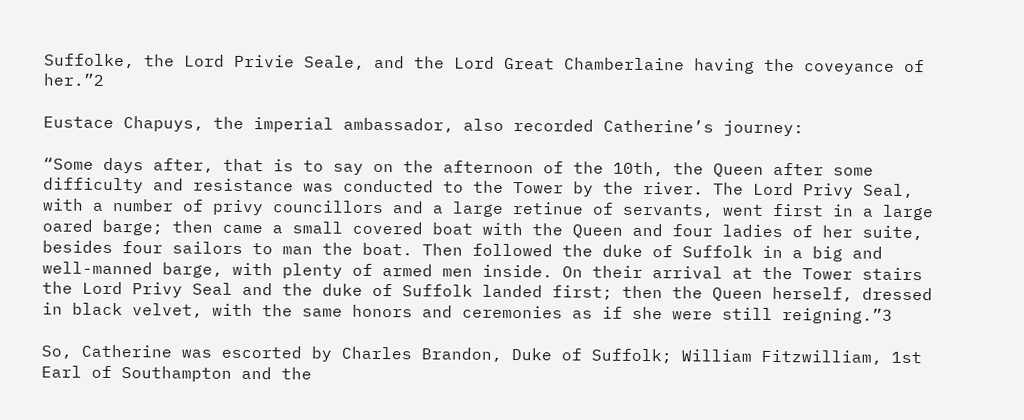Suffolke, the Lord Privie Seale, and the Lord Great Chamberlaine having the coveyance of her.”2

Eustace Chapuys, the imperial ambassador, also recorded Catherine’s journey:

“Some days after, that is to say on the afternoon of the 10th, the Queen after some difficulty and resistance was conducted to the Tower by the river. The Lord Privy Seal, with a number of privy councillors and a large retinue of servants, went first in a large oared barge; then came a small covered boat with the Queen and four ladies of her suite, besides four sailors to man the boat. Then followed the duke of Suffolk in a big and well-manned barge, with plenty of armed men inside. On their arrival at the Tower stairs the Lord Privy Seal and the duke of Suffolk landed first; then the Queen herself, dressed in black velvet, with the same honors and ceremonies as if she were still reigning.”3

So, Catherine was escorted by Charles Brandon, Duke of Suffolk; William Fitzwilliam, 1st Earl of Southampton and the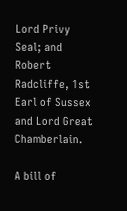Lord Privy Seal; and Robert Radcliffe, 1st Earl of Sussex and Lord Great Chamberlain.

A bill of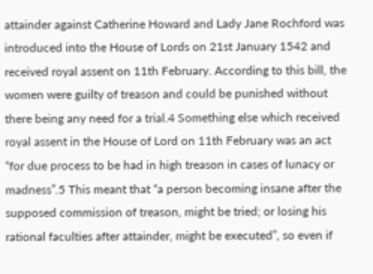attainder against Catherine Howard and Lady Jane Rochford was introduced into the House of Lords on 21st January 1542 and received royal assent on 11th February. According to this bill, the women were guilty of treason and could be punished without there being any need for a trial.4 Something else which received royal assent in the House of Lord on 11th February was an act “for due process to be had in high treason in cases of lunacy or madness”.5 This meant that “a person becoming insane after the supposed commission of treason, might be tried; or losing his rational faculties after attainder, might be executed”, so even if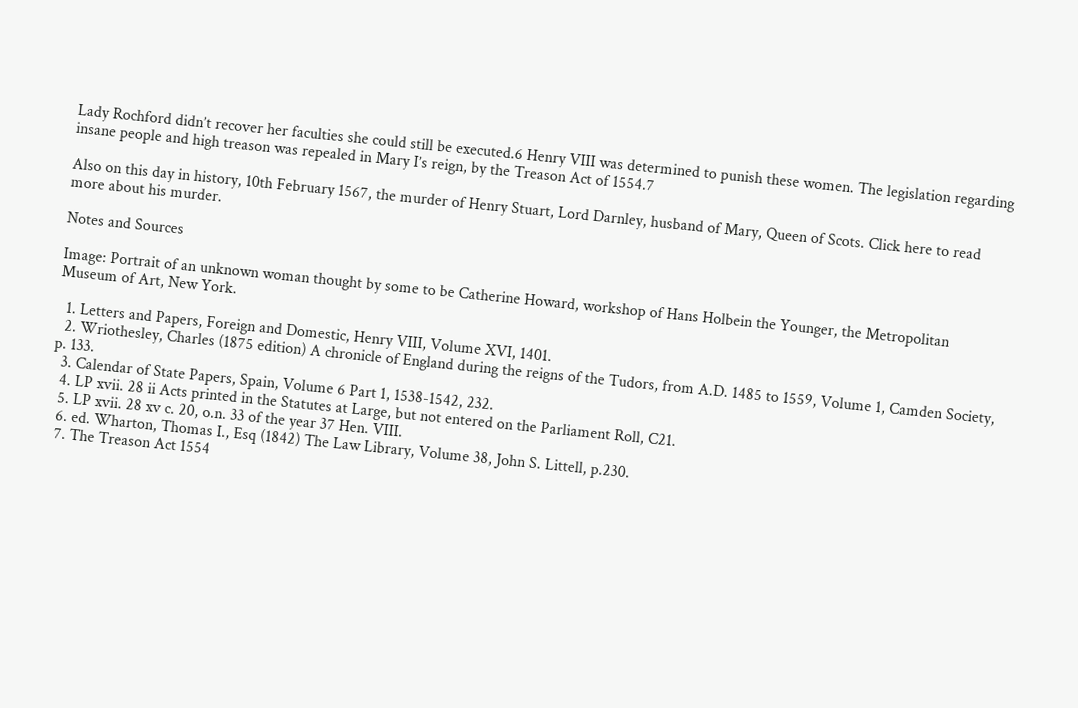Lady Rochford didn’t recover her faculties she could still be executed.6 Henry VIII was determined to punish these women. The legislation regarding insane people and high treason was repealed in Mary I’s reign, by the Treason Act of 1554.7

Also on this day in history, 10th February 1567, the murder of Henry Stuart, Lord Darnley, husband of Mary, Queen of Scots. Click here to read more about his murder.

Notes and Sources

Image: Portrait of an unknown woman thought by some to be Catherine Howard, workshop of Hans Holbein the Younger, the Metropolitan Museum of Art, New York.

  1. Letters and Papers, Foreign and Domestic, Henry VIII, Volume XVI, 1401.
  2. Wriothesley, Charles (1875 edition) A chronicle of England during the reigns of the Tudors, from A.D. 1485 to 1559, Volume 1, Camden Society, p. 133.
  3. Calendar of State Papers, Spain, Volume 6 Part 1, 1538-1542, 232.
  4. LP xvii. 28 ii Acts printed in the Statutes at Large, but not entered on the Parliament Roll, C21.
  5. LP xvii. 28 xv c. 20, o.n. 33 of the year 37 Hen. VIII.
  6. ed. Wharton, Thomas I., Esq (1842) The Law Library, Volume 38, John S. Littell, p.230.
  7. The Treason Act 1554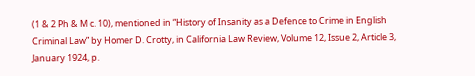(1 & 2 Ph & M c. 10), mentioned in “History of Insanity as a Defence to Crime in English Criminal Law” by Homer D. Crotty, in California Law Review, Volume 12, Issue 2, Article 3, January 1924, p.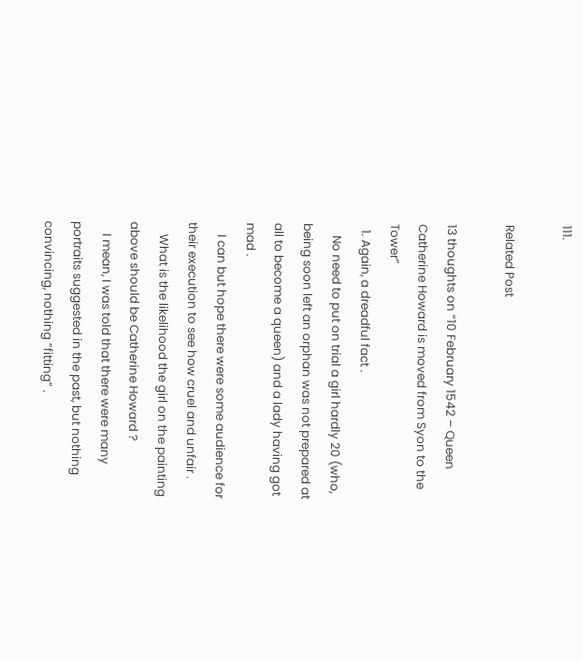111.

Related Post

13 thoughts on “10 February 1542 – Queen Catherine Howard is moved from Syon to the Tower”
  1. Again, a dreadful fact .
    No need to put on trial a girl hardly 20 (who, being soon left an orphan was not prepared at all to become a queen) and a lady having got mad .
    I can but hope there were some audience for their execution to see how cruel and unfair .
    What is the likelihood the girl on the painting above should be Catherine Howard ?
    I mean, I was told that there were many portraits suggested in the past, but nothing convincing, nothing “fitting” .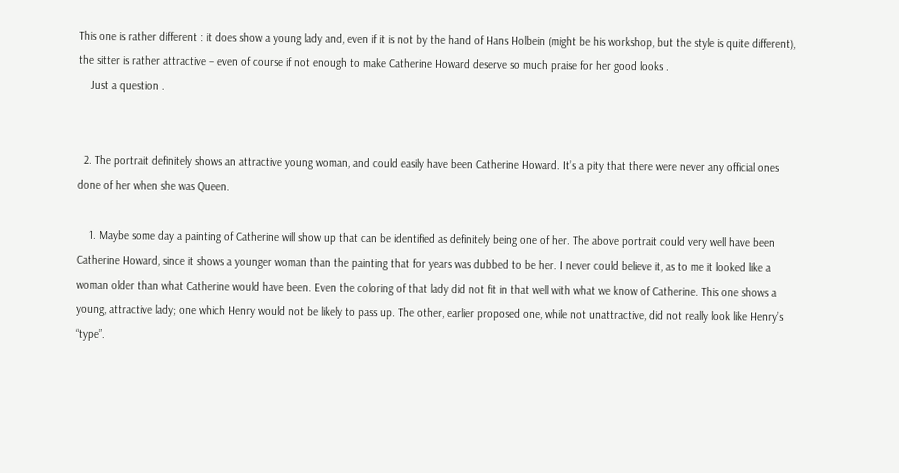This one is rather different : it does show a young lady and, even if it is not by the hand of Hans Holbein (might be his workshop, but the style is quite different), the sitter is rather attractive – even of course if not enough to make Catherine Howard deserve so much praise for her good looks .
    Just a question .


  2. The portrait definitely shows an attractive young woman, and could easily have been Catherine Howard. It’s a pity that there were never any official ones done of her when she was Queen.

    1. Maybe some day a painting of Catherine will show up that can be identified as definitely being one of her. The above portrait could very well have been Catherine Howard, since it shows a younger woman than the painting that for years was dubbed to be her. I never could believe it, as to me it looked like a woman older than what Catherine would have been. Even the coloring of that lady did not fit in that well with what we know of Catherine. This one shows a young, attractive lady; one which Henry would not be likely to pass up. The other, earlier proposed one, while not unattractive, did not really look like Henry’s “type”.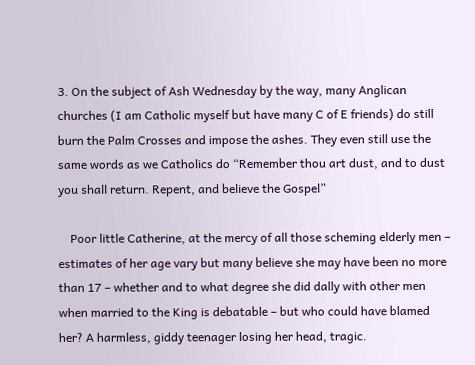3. On the subject of Ash Wednesday by the way, many Anglican churches (I am Catholic myself but have many C of E friends) do still burn the Palm Crosses and impose the ashes. They even still use the same words as we Catholics do “Remember thou art dust, and to dust you shall return. Repent, and believe the Gospel”

    Poor little Catherine, at the mercy of all those scheming elderly men – estimates of her age vary but many believe she may have been no more than 17 – whether and to what degree she did dally with other men when married to the King is debatable – but who could have blamed her? A harmless, giddy teenager losing her head, tragic.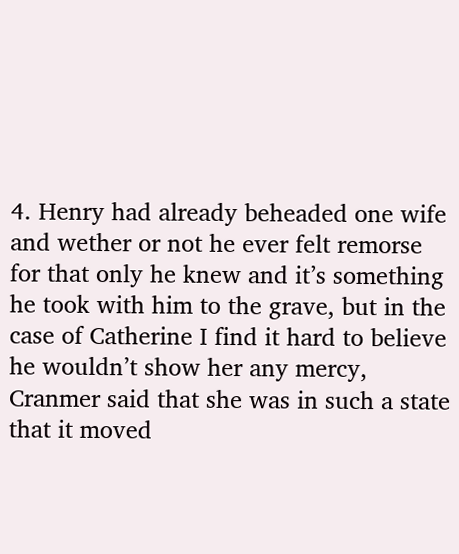4. Henry had already beheaded one wife and wether or not he ever felt remorse for that only he knew and it’s something he took with him to the grave, but in the case of Catherine I find it hard to believe he wouldn’t show her any mercy, Cranmer said that she was in such a state that it moved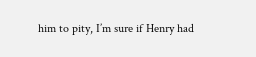him to pity, I’m sure if Henry had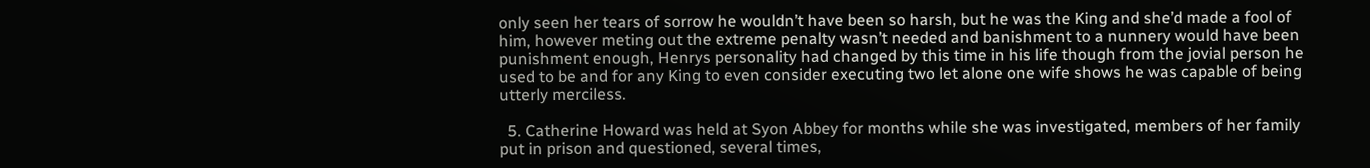only seen her tears of sorrow he wouldn’t have been so harsh, but he was the King and she’d made a fool of him, however meting out the extreme penalty wasn’t needed and banishment to a nunnery would have been punishment enough, Henrys personality had changed by this time in his life though from the jovial person he used to be and for any King to even consider executing two let alone one wife shows he was capable of being utterly merciless.

  5. Catherine Howard was held at Syon Abbey for months while she was investigated, members of her family put in prison and questioned, several times,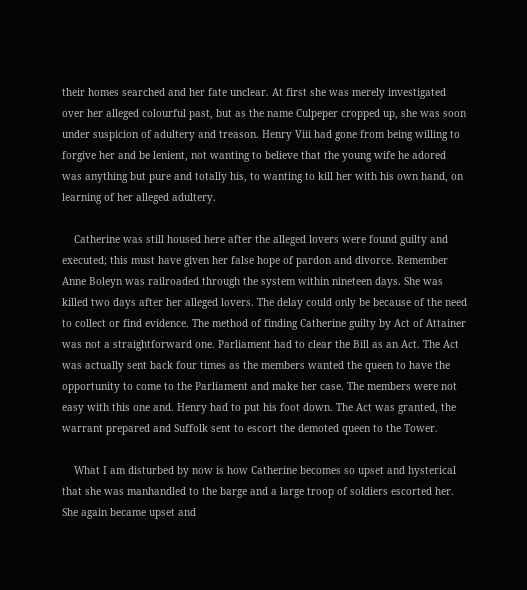their homes searched and her fate unclear. At first she was merely investigated over her alleged colourful past, but as the name Culpeper cropped up, she was soon under suspicion of adultery and treason. Henry Viii had gone from being willing to forgive her and be lenient, not wanting to believe that the young wife he adored was anything but pure and totally his, to wanting to kill her with his own hand, on learning of her alleged adultery.

    Catherine was still housed here after the alleged lovers were found guilty and executed; this must have given her false hope of pardon and divorce. Remember Anne Boleyn was railroaded through the system within nineteen days. She was killed two days after her alleged lovers. The delay could only be because of the need to collect or find evidence. The method of finding Catherine guilty by Act of Attainer was not a straightforward one. Parliament had to clear the Bill as an Act. The Act was actually sent back four times as the members wanted the queen to have the opportunity to come to the Parliament and make her case. The members were not easy with this one and. Henry had to put his foot down. The Act was granted, the warrant prepared and Suffolk sent to escort the demoted queen to the Tower.

    What I am disturbed by now is how Catherine becomes so upset and hysterical that she was manhandled to the barge and a large troop of soldiers escorted her. She again became upset and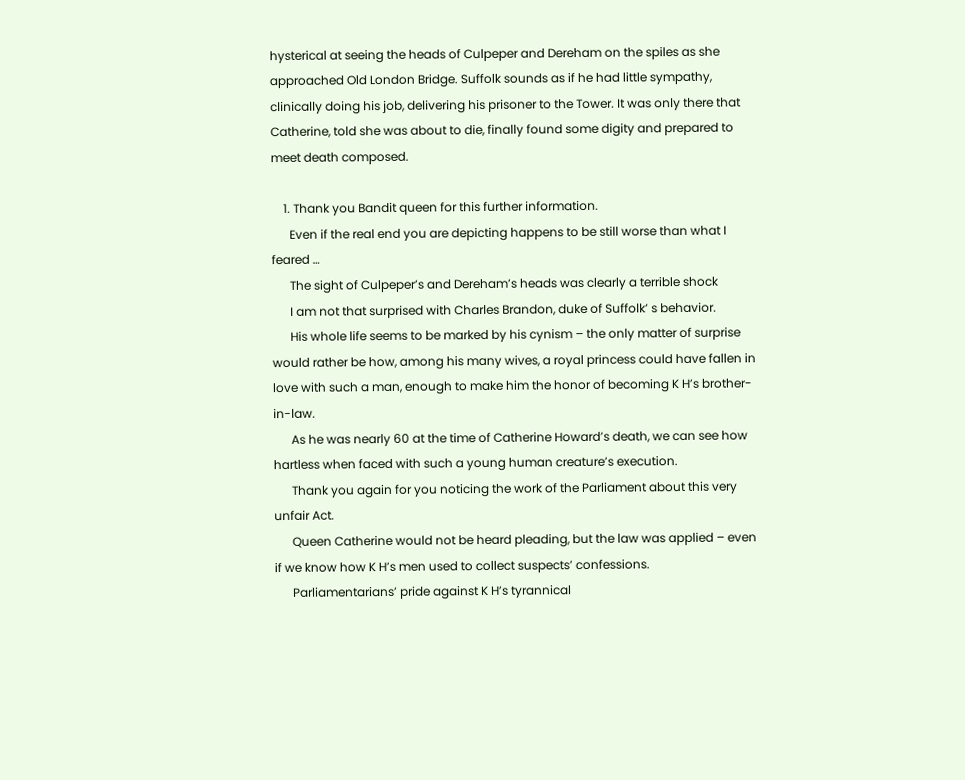hysterical at seeing the heads of Culpeper and Dereham on the spiles as she approached Old London Bridge. Suffolk sounds as if he had little sympathy, clinically doing his job, delivering his prisoner to the Tower. It was only there that Catherine, told she was about to die, finally found some digity and prepared to meet death composed.

    1. Thank you Bandit queen for this further information.
      Even if the real end you are depicting happens to be still worse than what I feared …
      The sight of Culpeper’s and Dereham’s heads was clearly a terrible shock
      I am not that surprised with Charles Brandon, duke of Suffolk’ s behavior.
      His whole life seems to be marked by his cynism – the only matter of surprise would rather be how, among his many wives, a royal princess could have fallen in love with such a man, enough to make him the honor of becoming K H’s brother-in-law.
      As he was nearly 60 at the time of Catherine Howard’s death, we can see how hartless when faced with such a young human creature’s execution.
      Thank you again for you noticing the work of the Parliament about this very unfair Act.
      Queen Catherine would not be heard pleading, but the law was applied – even if we know how K H’s men used to collect suspects’ confessions.
      Parliamentarians’ pride against K H’s tyrannical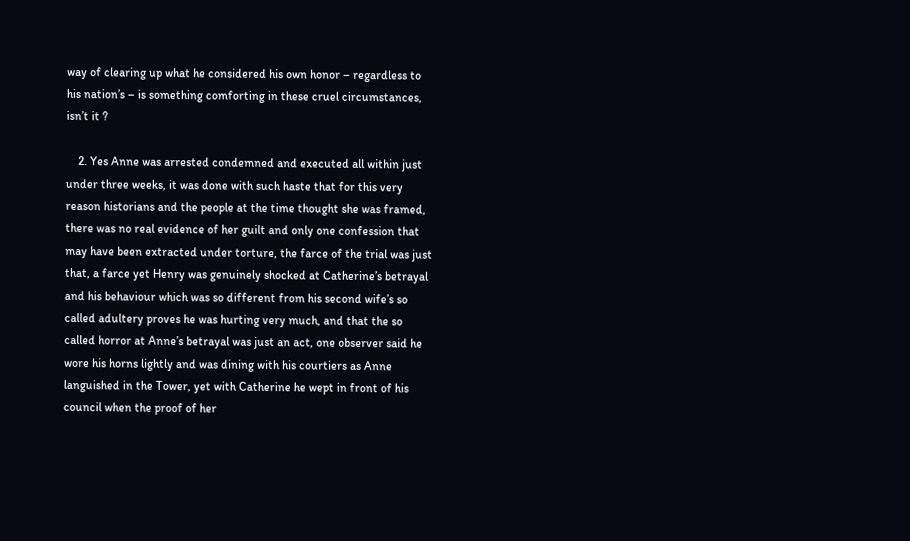way of clearing up what he considered his own honor – regardless to his nation’s – is something comforting in these cruel circumstances, isn’t it ?

    2. Yes Anne was arrested condemned and executed all within just under three weeks, it was done with such haste that for this very reason historians and the people at the time thought she was framed, there was no real evidence of her guilt and only one confession that may have been extracted under torture, the farce of the trial was just that, a farce yet Henry was genuinely shocked at Catherine’s betrayal and his behaviour which was so different from his second wife’s so called adultery proves he was hurting very much, and that the so called horror at Anne’s betrayal was just an act, one observer said he wore his horns lightly and was dining with his courtiers as Anne languished in the Tower, yet with Catherine he wept in front of his council when the proof of her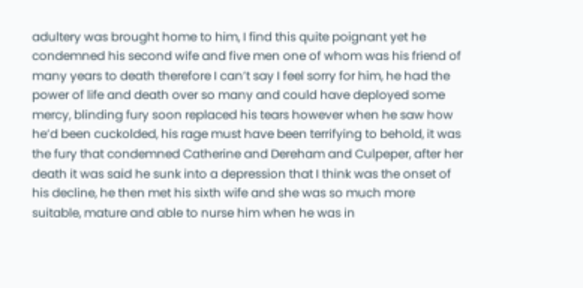adultery was brought home to him, I find this quite poignant yet he condemned his second wife and five men one of whom was his friend of many years to death therefore I can’t say I feel sorry for him, he had the power of life and death over so many and could have deployed some mercy, blinding fury soon replaced his tears however when he saw how he’d been cuckolded, his rage must have been terrifying to behold, it was the fury that condemned Catherine and Dereham and Culpeper, after her death it was said he sunk into a depression that I think was the onset of his decline, he then met his sixth wife and she was so much more suitable, mature and able to nurse him when he was in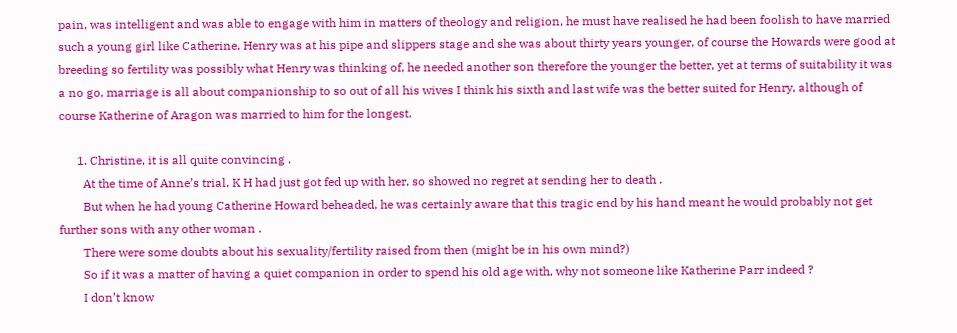pain, was intelligent and was able to engage with him in matters of theology and religion, he must have realised he had been foolish to have married such a young girl like Catherine, Henry was at his pipe and slippers stage and she was about thirty years younger, of course the Howards were good at breeding so fertility was possibly what Henry was thinking of, he needed another son therefore the younger the better, yet at terms of suitability it was a no go, marriage is all about companionship to so out of all his wives I think his sixth and last wife was the better suited for Henry, although of course Katherine of Aragon was married to him for the longest.

      1. Christine, it is all quite convincing .
        At the time of Anne’s trial, K H had just got fed up with her, so showed no regret at sending her to death .
        But when he had young Catherine Howard beheaded, he was certainly aware that this tragic end by his hand meant he would probably not get further sons with any other woman .
        There were some doubts about his sexuality/fertility raised from then (might be in his own mind?)
        So if it was a matter of having a quiet companion in order to spend his old age with, why not someone like Katherine Parr indeed ?
        I don’t know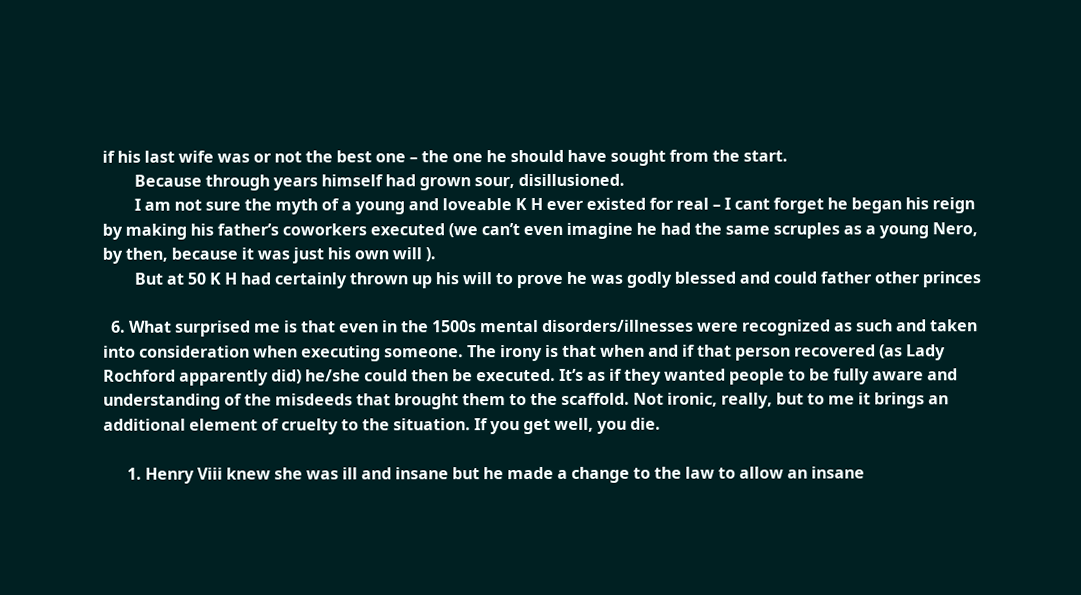if his last wife was or not the best one – the one he should have sought from the start.
        Because through years himself had grown sour, disillusioned.
        I am not sure the myth of a young and loveable K H ever existed for real – I cant forget he began his reign by making his father’s coworkers executed (we can’t even imagine he had the same scruples as a young Nero, by then, because it was just his own will ).
        But at 50 K H had certainly thrown up his will to prove he was godly blessed and could father other princes

  6. What surprised me is that even in the 1500s mental disorders/illnesses were recognized as such and taken into consideration when executing someone. The irony is that when and if that person recovered (as Lady Rochford apparently did) he/she could then be executed. It’s as if they wanted people to be fully aware and understanding of the misdeeds that brought them to the scaffold. Not ironic, really, but to me it brings an additional element of cruelty to the situation. If you get well, you die.

      1. Henry Viii knew she was ill and insane but he made a change to the law to allow an insane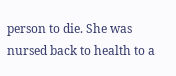person to die. She was nursed back to health to a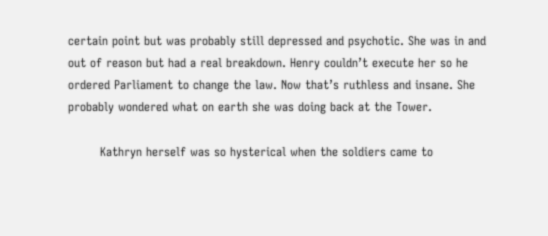certain point but was probably still depressed and psychotic. She was in and out of reason but had a real breakdown. Henry couldn’t execute her so he ordered Parliament to change the law. Now that’s ruthless and insane. She probably wondered what on earth she was doing back at the Tower.

        Kathryn herself was so hysterical when the soldiers came to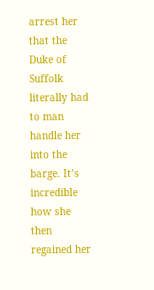arrest her that the Duke of Suffolk literally had to man handle her into the barge. It’s incredible how she then regained her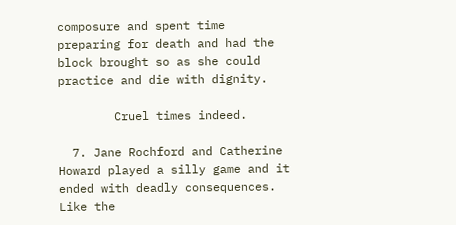composure and spent time preparing for death and had the block brought so as she could practice and die with dignity.

        Cruel times indeed.

  7. Jane Rochford and Catherine Howard played a silly game and it ended with deadly consequences. Like the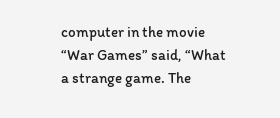computer in the movie “War Games” said, “What a strange game. The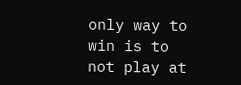only way to win is to not play at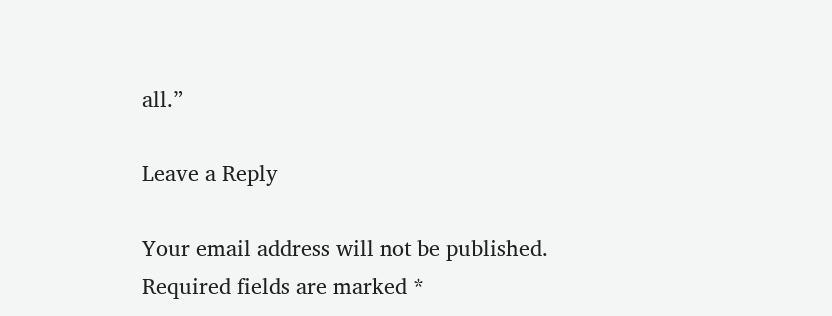all.”

Leave a Reply

Your email address will not be published. Required fields are marked *